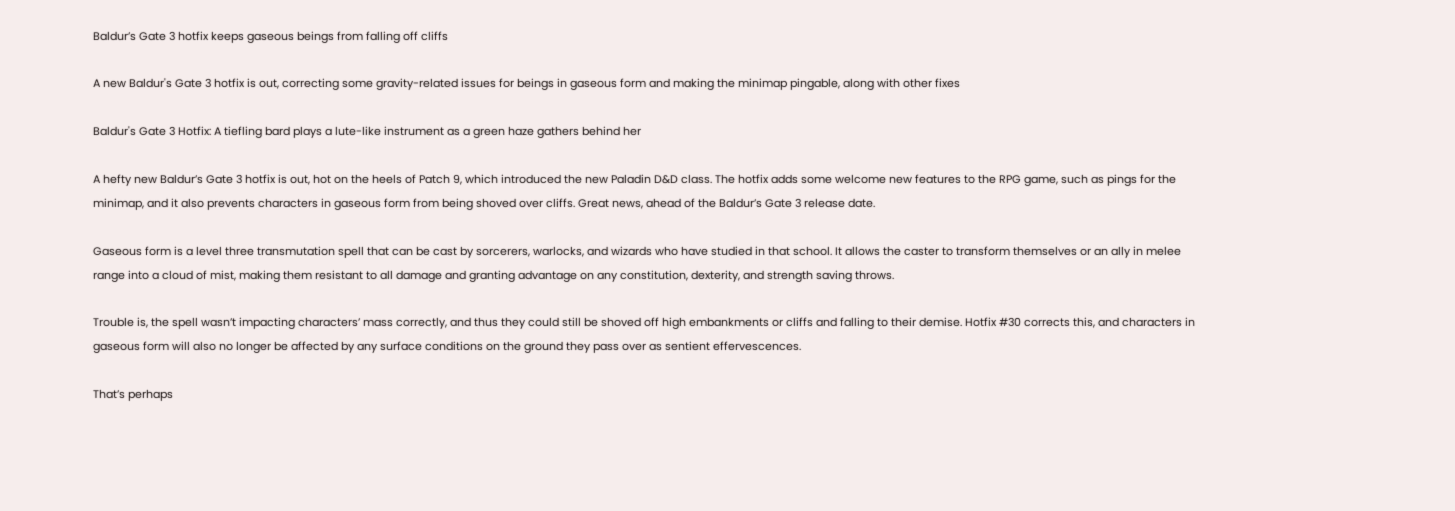Baldur’s Gate 3 hotfix keeps gaseous beings from falling off cliffs

A new Baldur's Gate 3 hotfix is out, correcting some gravity-related issues for beings in gaseous form and making the minimap pingable, along with other fixes

Baldur's Gate 3 Hotfix: A tiefling bard plays a lute-like instrument as a green haze gathers behind her

A hefty new Baldur’s Gate 3 hotfix is out, hot on the heels of Patch 9, which introduced the new Paladin D&D class. The hotfix adds some welcome new features to the RPG game, such as pings for the minimap, and it also prevents characters in gaseous form from being shoved over cliffs. Great news, ahead of the Baldur’s Gate 3 release date.

Gaseous form is a level three transmutation spell that can be cast by sorcerers, warlocks, and wizards who have studied in that school. It allows the caster to transform themselves or an ally in melee range into a cloud of mist, making them resistant to all damage and granting advantage on any constitution, dexterity, and strength saving throws.

Trouble is, the spell wasn’t impacting characters’ mass correctly, and thus they could still be shoved off high embankments or cliffs and falling to their demise. Hotfix #30 corrects this, and characters in gaseous form will also no longer be affected by any surface conditions on the ground they pass over as sentient effervescences.

That’s perhaps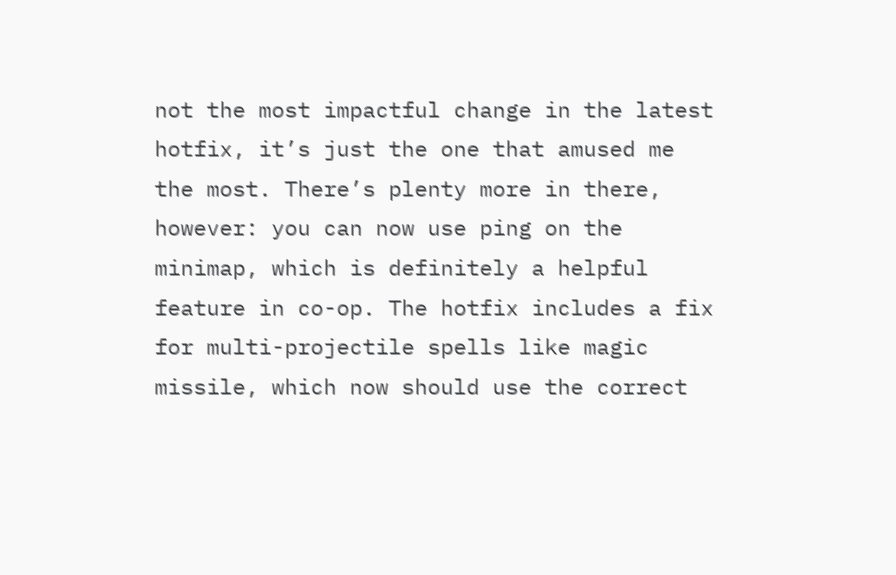not the most impactful change in the latest hotfix, it’s just the one that amused me the most. There’s plenty more in there, however: you can now use ping on the minimap, which is definitely a helpful feature in co-op. The hotfix includes a fix for multi-projectile spells like magic missile, which now should use the correct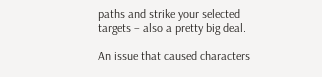paths and strike your selected targets – also a pretty big deal.

An issue that caused characters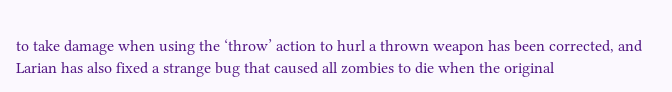to take damage when using the ‘throw’ action to hurl a thrown weapon has been corrected, and Larian has also fixed a strange bug that caused all zombies to die when the original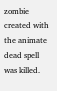zombie created with the animate dead spell was killed.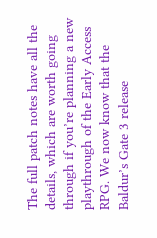The full patch notes have all the details, which are worth going through if you’re planning a new playthrough of the Early Access RPG. We now know that the Baldur’s Gate 3 release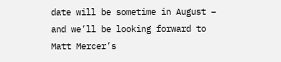date will be sometime in August – and we’ll be looking forward to Matt Mercer’s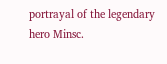portrayal of the legendary hero Minsc.